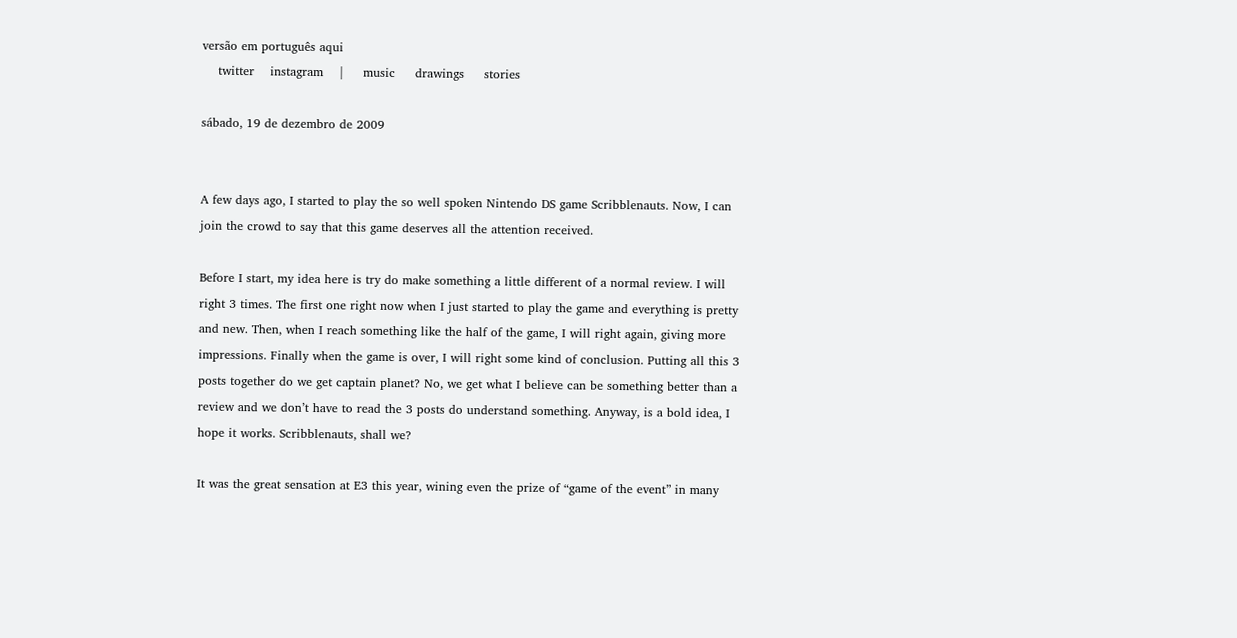versão em português aqui
    twitter    instagram    |     music     drawings     stories

sábado, 19 de dezembro de 2009


A few days ago, I started to play the so well spoken Nintendo DS game Scribblenauts. Now, I can join the crowd to say that this game deserves all the attention received.

Before I start, my idea here is try do make something a little different of a normal review. I will right 3 times. The first one right now when I just started to play the game and everything is pretty and new. Then, when I reach something like the half of the game, I will right again, giving more impressions. Finally when the game is over, I will right some kind of conclusion. Putting all this 3 posts together do we get captain planet? No, we get what I believe can be something better than a review and we don’t have to read the 3 posts do understand something. Anyway, is a bold idea, I hope it works. Scribblenauts, shall we?

It was the great sensation at E3 this year, wining even the prize of “game of the event” in many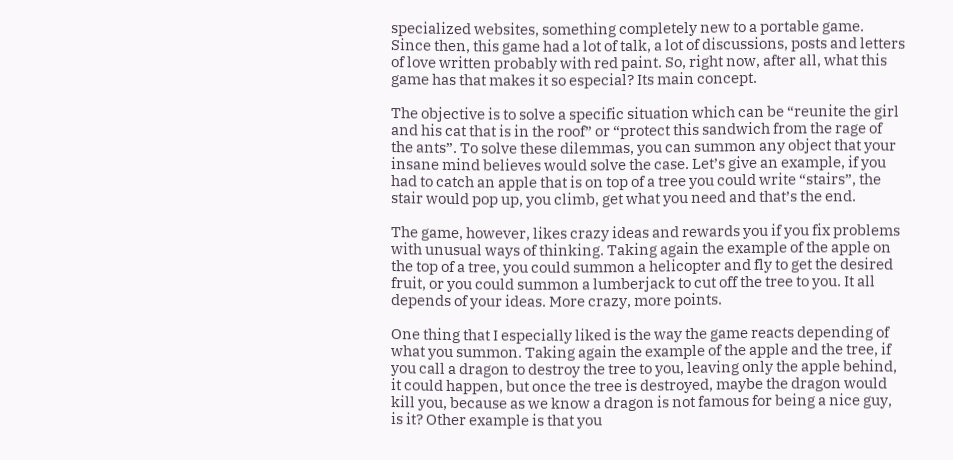specialized websites, something completely new to a portable game. Since then, this game had a lot of talk, a lot of discussions, posts and letters of love written probably with red paint. So, right now, after all, what this game has that makes it so especial? Its main concept.

The objective is to solve a specific situation which can be “reunite the girl and his cat that is in the roof” or “protect this sandwich from the rage of the ants”. To solve these dilemmas, you can summon any object that your insane mind believes would solve the case. Let’s give an example, if you had to catch an apple that is on top of a tree you could write “stairs”, the stair would pop up, you climb, get what you need and that’s the end.

The game, however, likes crazy ideas and rewards you if you fix problems with unusual ways of thinking. Taking again the example of the apple on the top of a tree, you could summon a helicopter and fly to get the desired fruit, or you could summon a lumberjack to cut off the tree to you. It all depends of your ideas. More crazy, more points.

One thing that I especially liked is the way the game reacts depending of what you summon. Taking again the example of the apple and the tree, if you call a dragon to destroy the tree to you, leaving only the apple behind, it could happen, but once the tree is destroyed, maybe the dragon would kill you, because as we know a dragon is not famous for being a nice guy, is it? Other example is that you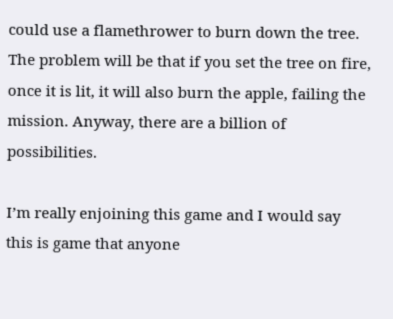could use a flamethrower to burn down the tree. The problem will be that if you set the tree on fire, once it is lit, it will also burn the apple, failing the mission. Anyway, there are a billion of possibilities.

I’m really enjoining this game and I would say this is game that anyone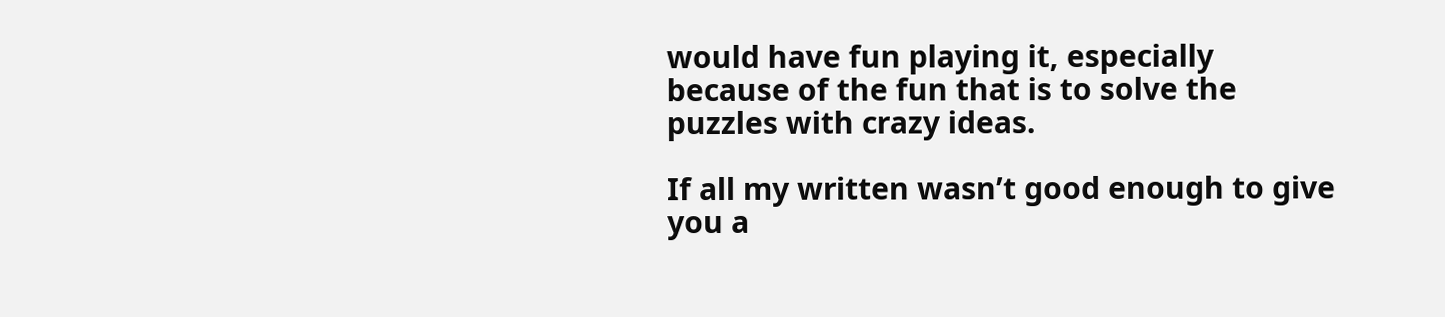would have fun playing it, especially because of the fun that is to solve the puzzles with crazy ideas.

If all my written wasn’t good enough to give you a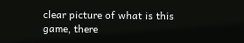clear picture of what is this game, there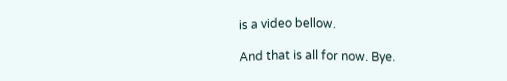is a video bellow.

And that is all for now. Bye.